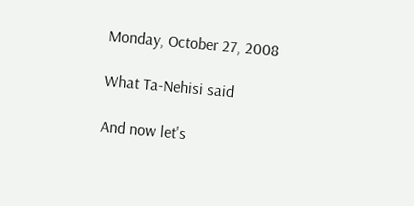Monday, October 27, 2008

What Ta-Nehisi said

And now let's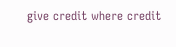give credit where credit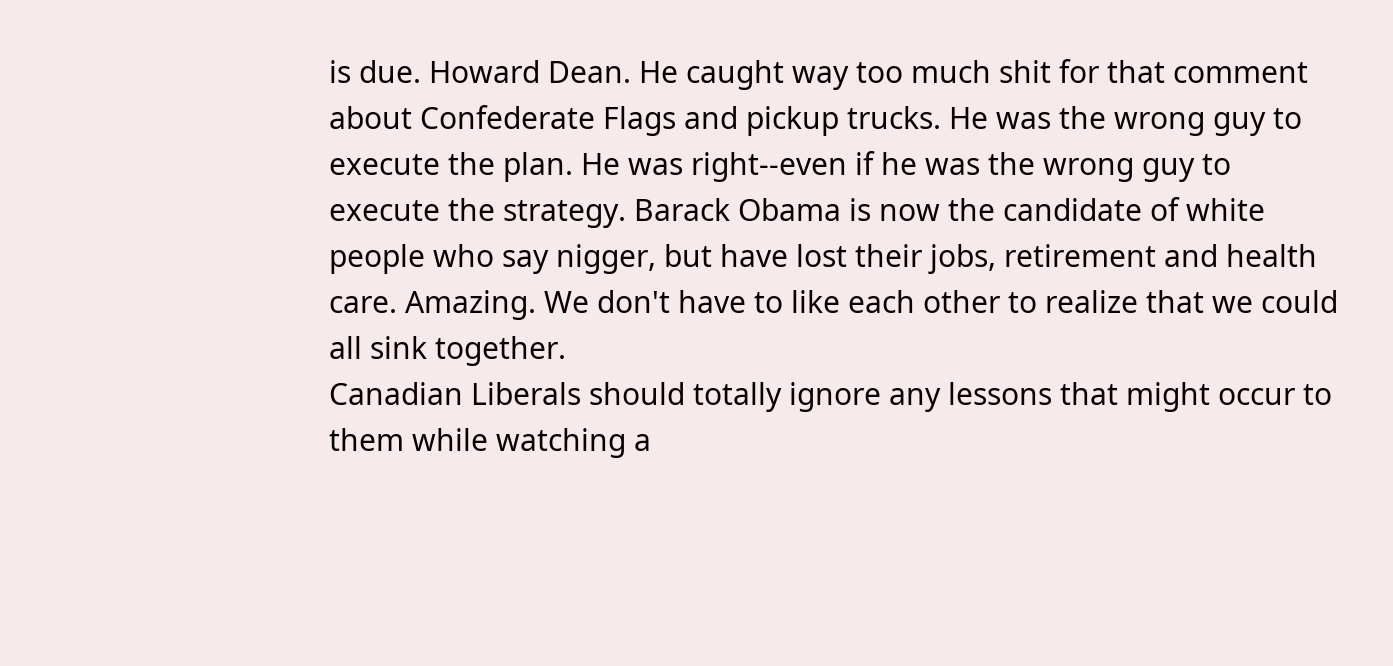is due. Howard Dean. He caught way too much shit for that comment about Confederate Flags and pickup trucks. He was the wrong guy to execute the plan. He was right--even if he was the wrong guy to execute the strategy. Barack Obama is now the candidate of white people who say nigger, but have lost their jobs, retirement and health care. Amazing. We don't have to like each other to realize that we could all sink together.
Canadian Liberals should totally ignore any lessons that might occur to them while watching a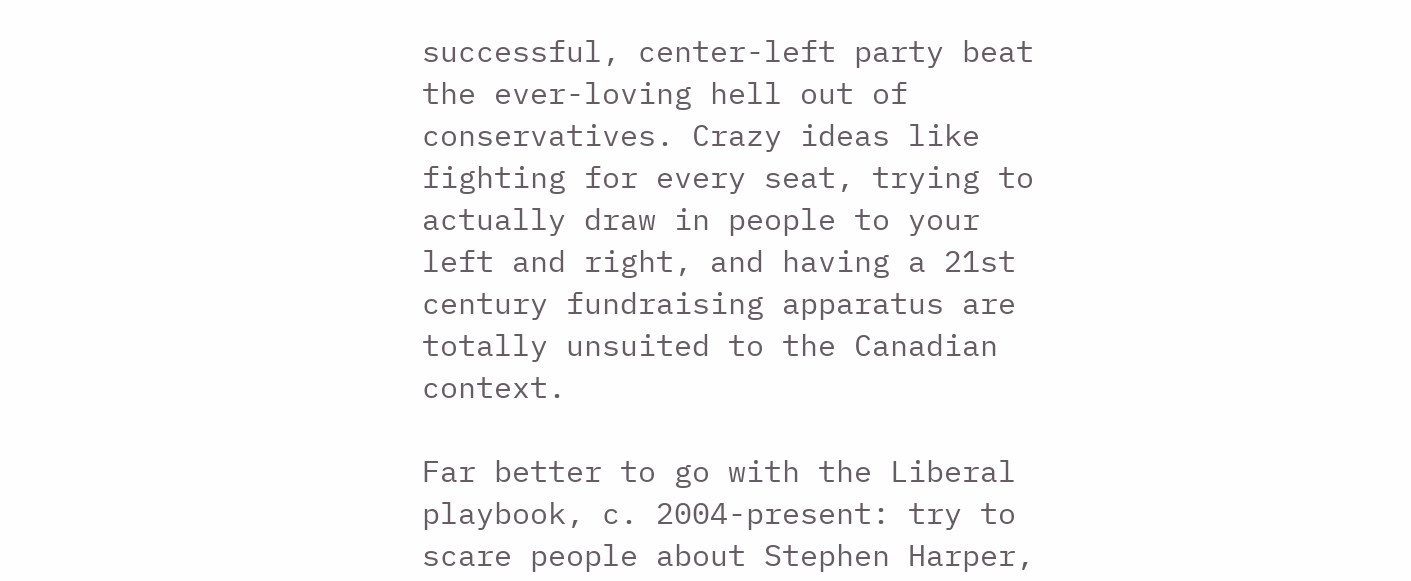successful, center-left party beat the ever-loving hell out of conservatives. Crazy ideas like fighting for every seat, trying to actually draw in people to your left and right, and having a 21st century fundraising apparatus are totally unsuited to the Canadian context.

Far better to go with the Liberal playbook, c. 2004-present: try to scare people about Stephen Harper,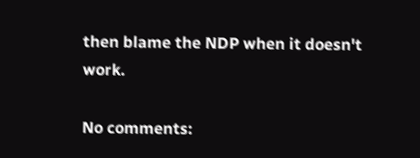then blame the NDP when it doesn't work.

No comments: